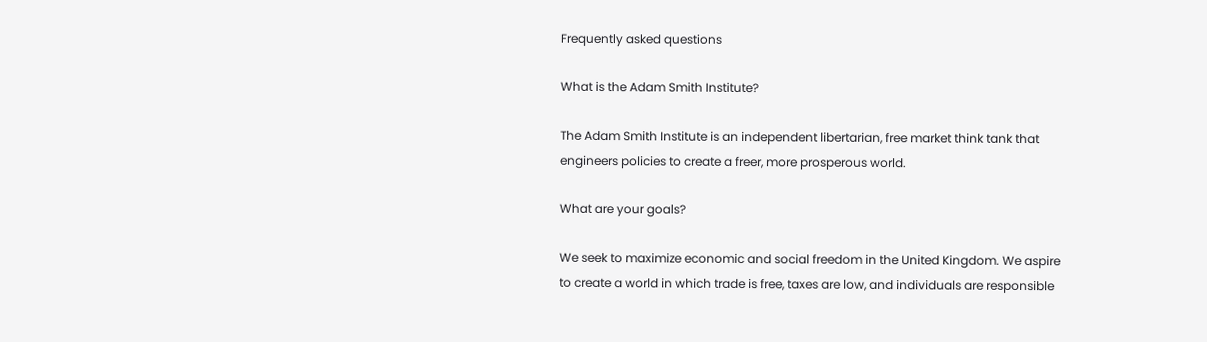Frequently asked questions

What is the Adam Smith Institute?

The Adam Smith Institute is an independent libertarian, free market think tank that engineers policies to create a freer, more prosperous world.

What are your goals?

We seek to maximize economic and social freedom in the United Kingdom. We aspire to create a world in which trade is free, taxes are low, and individuals are responsible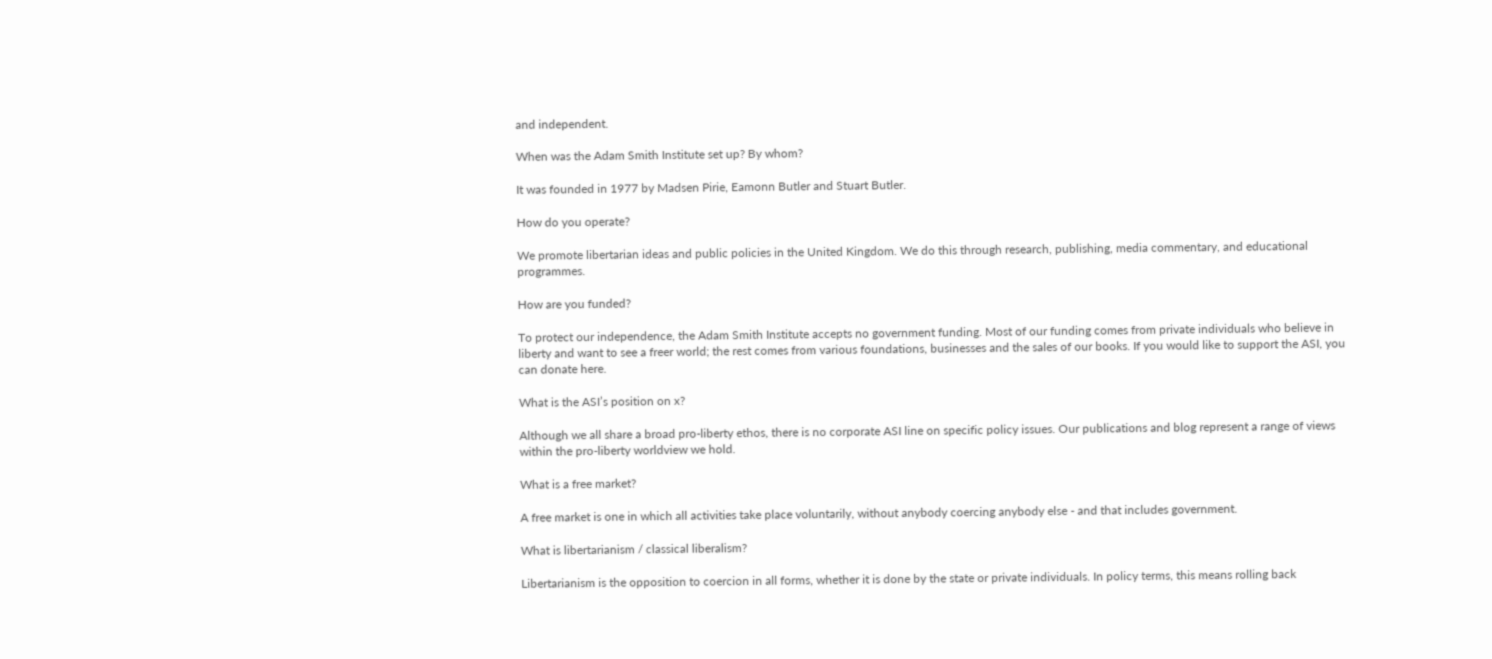and independent.

When was the Adam Smith Institute set up? By whom?

It was founded in 1977 by Madsen Pirie, Eamonn Butler and Stuart Butler.

How do you operate?

We promote libertarian ideas and public policies in the United Kingdom. We do this through research, publishing, media commentary, and educational programmes.

How are you funded?

To protect our independence, the Adam Smith Institute accepts no government funding. Most of our funding comes from private individuals who believe in liberty and want to see a freer world; the rest comes from various foundations, businesses and the sales of our books. If you would like to support the ASI, you can donate here.

What is the ASI’s position on x?

Although we all share a broad pro-liberty ethos, there is no corporate ASI line on specific policy issues. Our publications and blog represent a range of views within the pro-liberty worldview we hold.

What is a free market?

A free market is one in which all activities take place voluntarily, without anybody coercing anybody else - and that includes government.

What is libertarianism / classical liberalism?

Libertarianism is the opposition to coercion in all forms, whether it is done by the state or private individuals. In policy terms, this means rolling back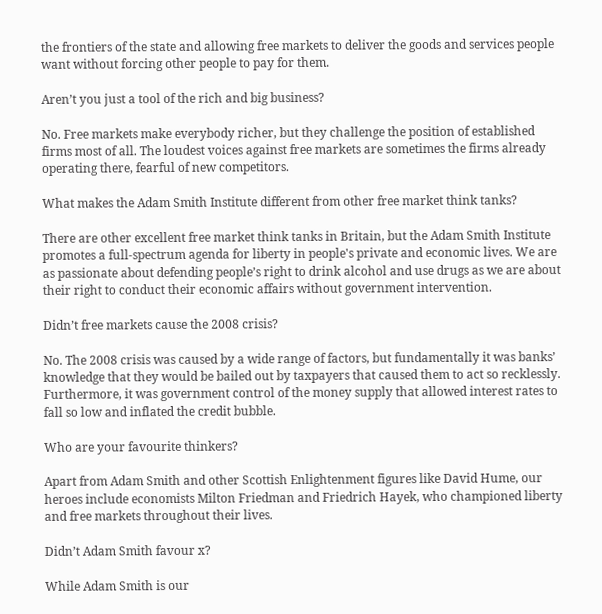the frontiers of the state and allowing free markets to deliver the goods and services people want without forcing other people to pay for them.

Aren’t you just a tool of the rich and big business?

No. Free markets make everybody richer, but they challenge the position of established firms most of all. The loudest voices against free markets are sometimes the firms already operating there, fearful of new competitors.

What makes the Adam Smith Institute different from other free market think tanks?

There are other excellent free market think tanks in Britain, but the Adam Smith Institute promotes a full-spectrum agenda for liberty in people's private and economic lives. We are as passionate about defending people’s right to drink alcohol and use drugs as we are about their right to conduct their economic affairs without government intervention.

Didn’t free markets cause the 2008 crisis?

No. The 2008 crisis was caused by a wide range of factors, but fundamentally it was banks’ knowledge that they would be bailed out by taxpayers that caused them to act so recklessly. Furthermore, it was government control of the money supply that allowed interest rates to fall so low and inflated the credit bubble.

Who are your favourite thinkers?

Apart from Adam Smith and other Scottish Enlightenment figures like David Hume, our heroes include economists Milton Friedman and Friedrich Hayek, who championed liberty and free markets throughout their lives.

Didn’t Adam Smith favour x?

While Adam Smith is our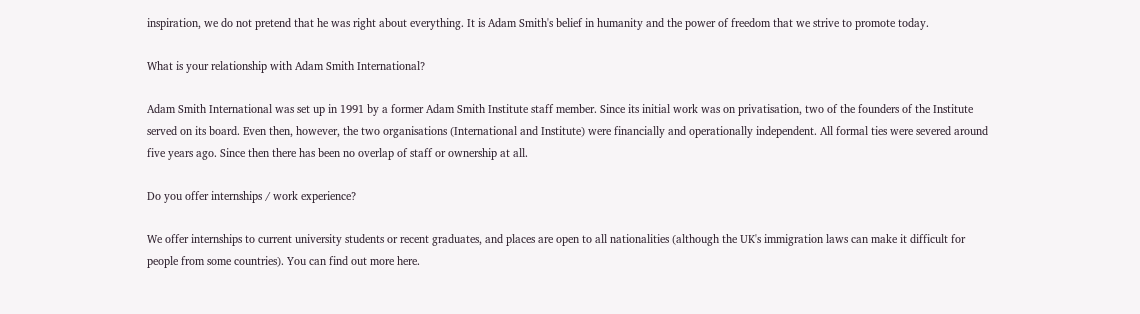inspiration, we do not pretend that he was right about everything. It is Adam Smith's belief in humanity and the power of freedom that we strive to promote today.

What is your relationship with Adam Smith International?

Adam Smith International was set up in 1991 by a former Adam Smith Institute staff member. Since its initial work was on privatisation, two of the founders of the Institute served on its board. Even then, however, the two organisations (International and Institute) were financially and operationally independent. All formal ties were severed around five years ago. Since then there has been no overlap of staff or ownership at all.

Do you offer internships / work experience?

We offer internships to current university students or recent graduates, and places are open to all nationalities (although the UK's immigration laws can make it difficult for people from some countries). You can find out more here.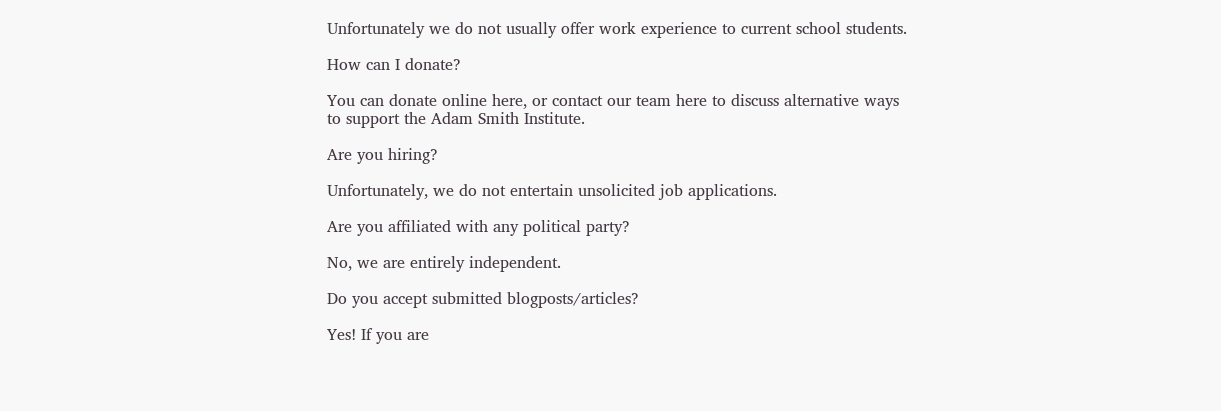Unfortunately we do not usually offer work experience to current school students.

How can I donate?

You can donate online here, or contact our team here to discuss alternative ways to support the Adam Smith Institute.

Are you hiring?

Unfortunately, we do not entertain unsolicited job applications.

Are you affiliated with any political party?

No, we are entirely independent.

Do you accept submitted blogposts/articles?

Yes! If you are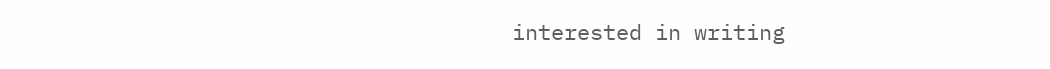interested in writing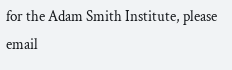for the Adam Smith Institute, please email